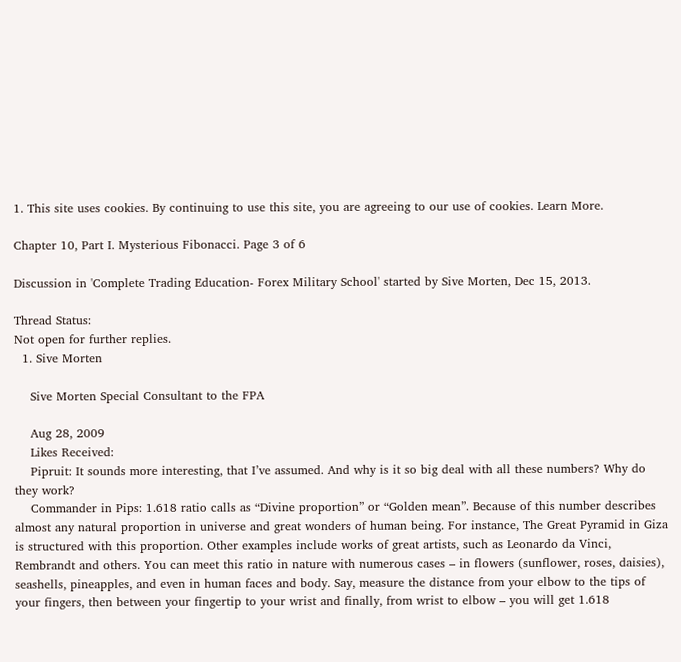1. This site uses cookies. By continuing to use this site, you are agreeing to our use of cookies. Learn More.

Chapter 10, Part I. Mysterious Fibonacci. Page 3 of 6

Discussion in 'Complete Trading Education- Forex Military School' started by Sive Morten, Dec 15, 2013.

Thread Status:
Not open for further replies.
  1. Sive Morten

    Sive Morten Special Consultant to the FPA

    Aug 28, 2009
    Likes Received:
    Pipruit: It sounds more interesting, that I’ve assumed. And why is it so big deal with all these numbers? Why do they work?
    Commander in Pips: 1.618 ratio calls as “Divine proportion” or “Golden mean”. Because of this number describes almost any natural proportion in universe and great wonders of human being. For instance, The Great Pyramid in Giza is structured with this proportion. Other examples include works of great artists, such as Leonardo da Vinci, Rembrandt and others. You can meet this ratio in nature with numerous cases – in flowers (sunflower, roses, daisies), seashells, pineapples, and even in human faces and body. Say, measure the distance from your elbow to the tips of your fingers, then between your fingertip to your wrist and finally, from wrist to elbow – you will get 1.618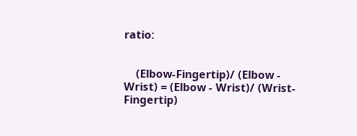ratio:


    (Elbow-Fingertip)/ (Elbow - Wrist) = (Elbow - Wrist)/ (Wrist-Fingertip)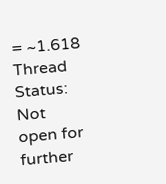= ~1.618
Thread Status:
Not open for further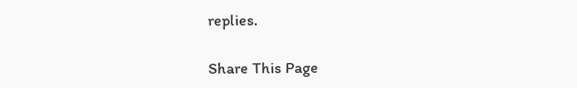replies.

Share This Page